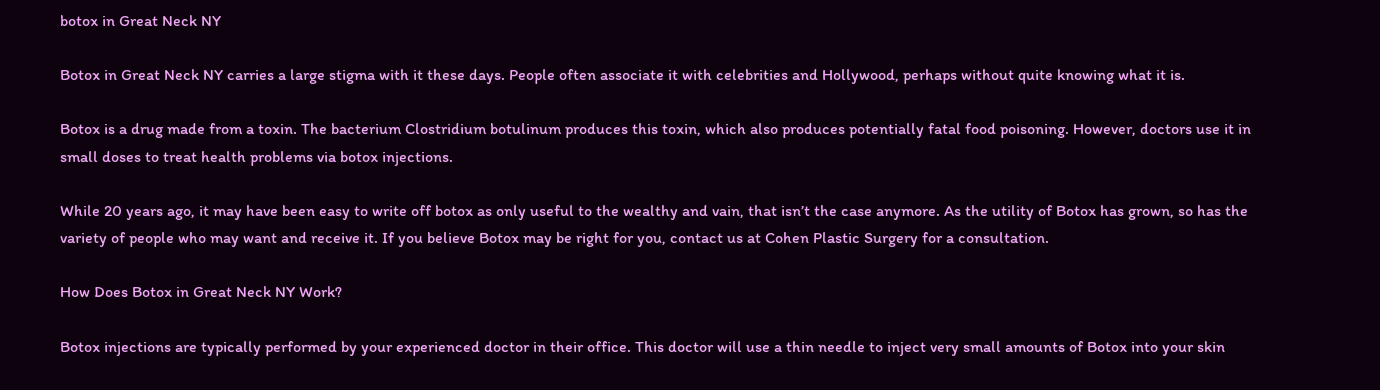botox in Great Neck NY

Botox in Great Neck NY carries a large stigma with it these days. People often associate it with celebrities and Hollywood, perhaps without quite knowing what it is.

Botox is a drug made from a toxin. The bacterium Clostridium botulinum produces this toxin, which also produces potentially fatal food poisoning. However, doctors use it in small doses to treat health problems via botox injections.

While 20 years ago, it may have been easy to write off botox as only useful to the wealthy and vain, that isn’t the case anymore. As the utility of Botox has grown, so has the variety of people who may want and receive it. If you believe Botox may be right for you, contact us at Cohen Plastic Surgery for a consultation.

How Does Botox in Great Neck NY Work?

Botox injections are typically performed by your experienced doctor in their office. This doctor will use a thin needle to inject very small amounts of Botox into your skin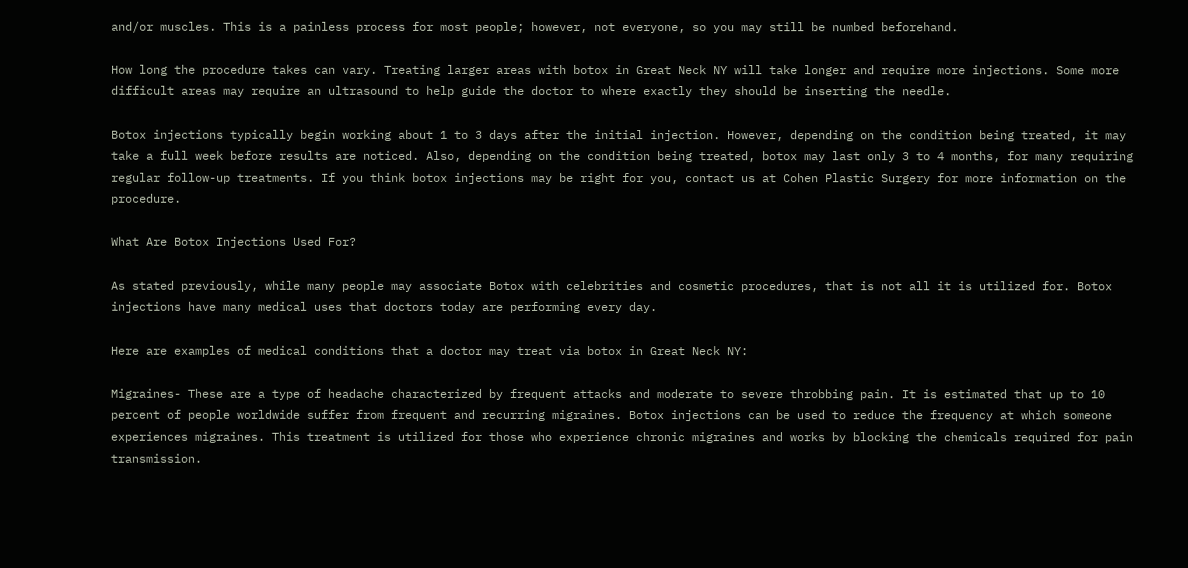and/or muscles. This is a painless process for most people; however, not everyone, so you may still be numbed beforehand.

How long the procedure takes can vary. Treating larger areas with botox in Great Neck NY will take longer and require more injections. Some more difficult areas may require an ultrasound to help guide the doctor to where exactly they should be inserting the needle.

Botox injections typically begin working about 1 to 3 days after the initial injection. However, depending on the condition being treated, it may take a full week before results are noticed. Also, depending on the condition being treated, botox may last only 3 to 4 months, for many requiring regular follow-up treatments. If you think botox injections may be right for you, contact us at Cohen Plastic Surgery for more information on the procedure.

What Are Botox Injections Used For?

As stated previously, while many people may associate Botox with celebrities and cosmetic procedures, that is not all it is utilized for. Botox injections have many medical uses that doctors today are performing every day.

Here are examples of medical conditions that a doctor may treat via botox in Great Neck NY:

Migraines- These are a type of headache characterized by frequent attacks and moderate to severe throbbing pain. It is estimated that up to 10 percent of people worldwide suffer from frequent and recurring migraines. Botox injections can be used to reduce the frequency at which someone experiences migraines. This treatment is utilized for those who experience chronic migraines and works by blocking the chemicals required for pain transmission.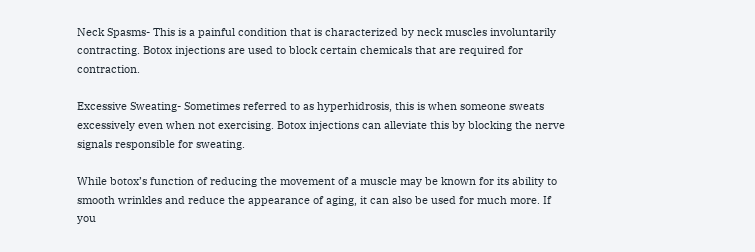Neck Spasms- This is a painful condition that is characterized by neck muscles involuntarily contracting. Botox injections are used to block certain chemicals that are required for contraction.

Excessive Sweating- Sometimes referred to as hyperhidrosis, this is when someone sweats excessively even when not exercising. Botox injections can alleviate this by blocking the nerve signals responsible for sweating.

While botox’s function of reducing the movement of a muscle may be known for its ability to smooth wrinkles and reduce the appearance of aging, it can also be used for much more. If you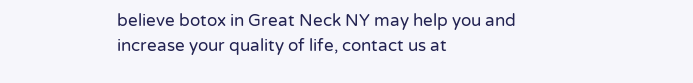believe botox in Great Neck NY may help you and increase your quality of life, contact us at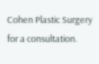Cohen Plastic Surgery for a consultation.